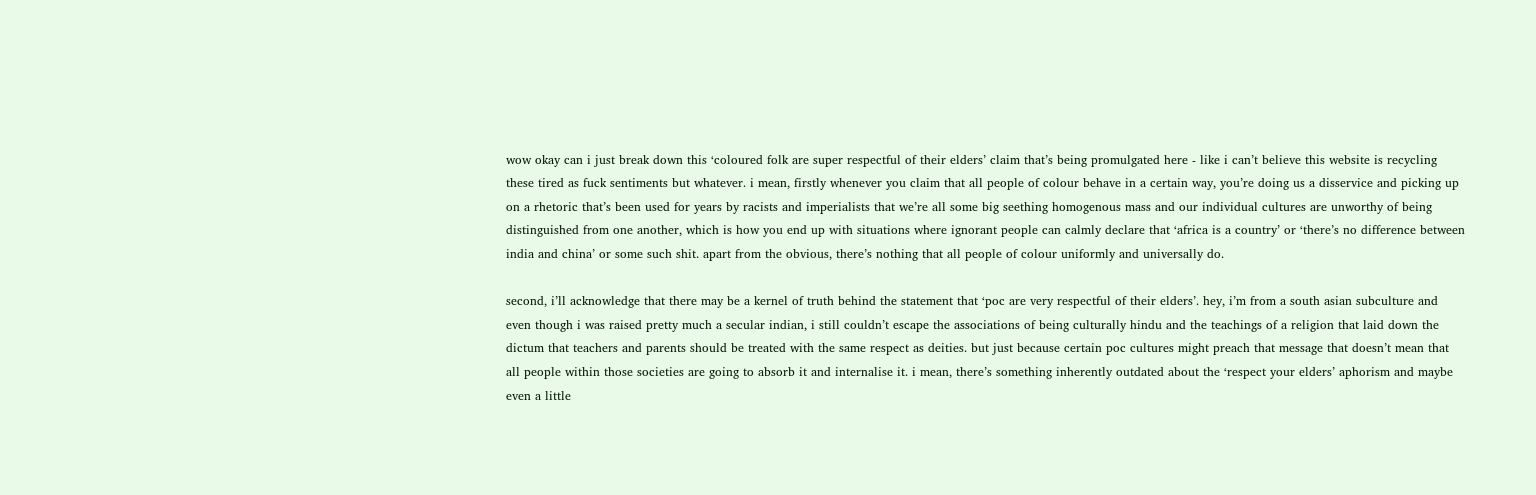wow okay can i just break down this ‘coloured folk are super respectful of their elders’ claim that’s being promulgated here - like i can’t believe this website is recycling these tired as fuck sentiments but whatever. i mean, firstly whenever you claim that all people of colour behave in a certain way, you’re doing us a disservice and picking up on a rhetoric that’s been used for years by racists and imperialists that we’re all some big seething homogenous mass and our individual cultures are unworthy of being distinguished from one another, which is how you end up with situations where ignorant people can calmly declare that ‘africa is a country’ or ‘there’s no difference between india and china’ or some such shit. apart from the obvious, there’s nothing that all people of colour uniformly and universally do.

second, i’ll acknowledge that there may be a kernel of truth behind the statement that ‘poc are very respectful of their elders’. hey, i’m from a south asian subculture and even though i was raised pretty much a secular indian, i still couldn’t escape the associations of being culturally hindu and the teachings of a religion that laid down the dictum that teachers and parents should be treated with the same respect as deities. but just because certain poc cultures might preach that message that doesn’t mean that all people within those societies are going to absorb it and internalise it. i mean, there’s something inherently outdated about the ‘respect your elders’ aphorism and maybe even a little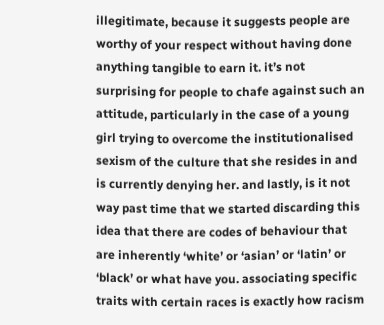illegitimate, because it suggests people are worthy of your respect without having done anything tangible to earn it. it’s not surprising for people to chafe against such an attitude, particularly in the case of a young girl trying to overcome the institutionalised sexism of the culture that she resides in and is currently denying her. and lastly, is it not way past time that we started discarding this idea that there are codes of behaviour that are inherently ‘white’ or ‘asian’ or ‘latin’ or ‘black’ or what have you. associating specific traits with certain races is exactly how racism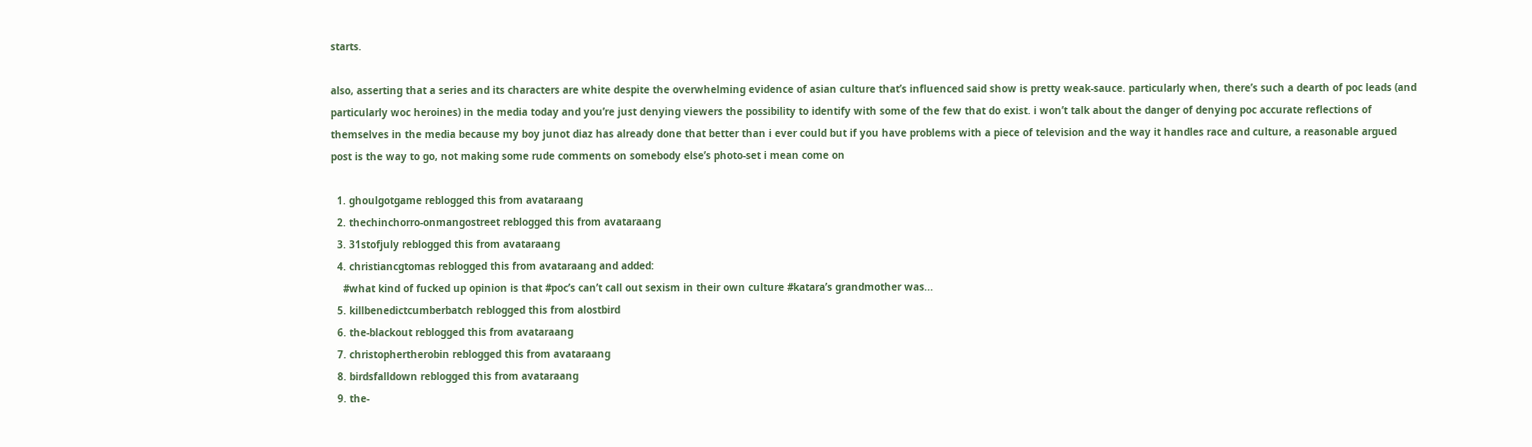starts.

also, asserting that a series and its characters are white despite the overwhelming evidence of asian culture that’s influenced said show is pretty weak-sauce. particularly when, there’s such a dearth of poc leads (and particularly woc heroines) in the media today and you’re just denying viewers the possibility to identify with some of the few that do exist. i won’t talk about the danger of denying poc accurate reflections of themselves in the media because my boy junot diaz has already done that better than i ever could but if you have problems with a piece of television and the way it handles race and culture, a reasonable argued post is the way to go, not making some rude comments on somebody else’s photo-set i mean come on

  1. ghoulgotgame reblogged this from avataraang
  2. thechinchorro-onmangostreet reblogged this from avataraang
  3. 31stofjuly reblogged this from avataraang
  4. christiancgtomas reblogged this from avataraang and added:
    #what kind of fucked up opinion is that #poc’s can’t call out sexism in their own culture #katara’s grandmother was...
  5. killbenedictcumberbatch reblogged this from alostbird
  6. the-blackout reblogged this from avataraang
  7. christophertherobin reblogged this from avataraang
  8. birdsfalldown reblogged this from avataraang
  9. the-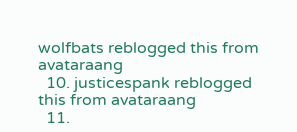wolfbats reblogged this from avataraang
  10. justicespank reblogged this from avataraang
  11.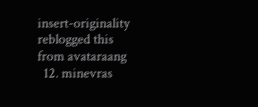insert-originality reblogged this from avataraang
  12. minevras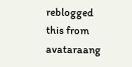reblogged this from avataraang